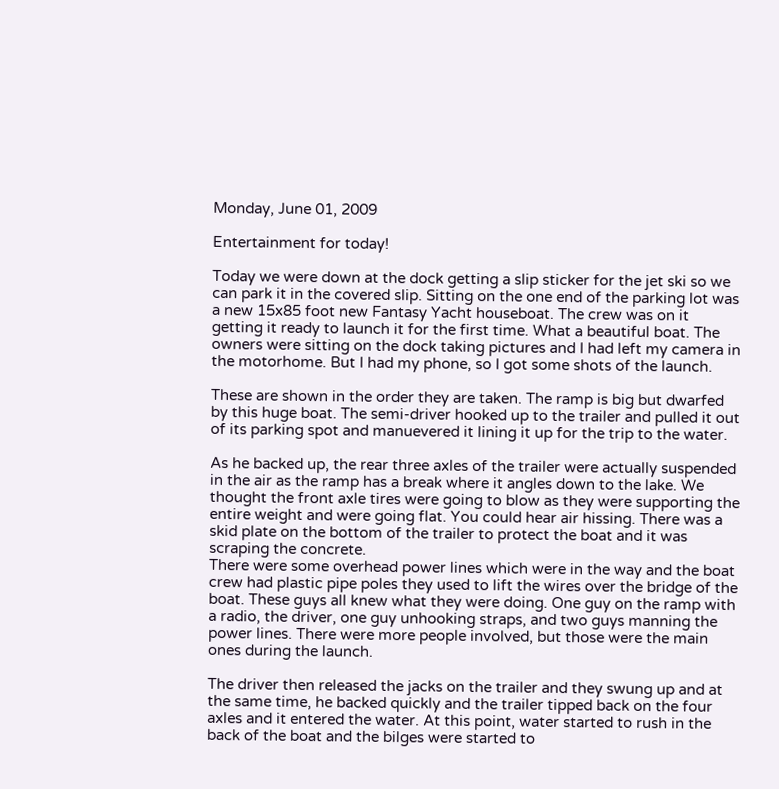Monday, June 01, 2009

Entertainment for today!

Today we were down at the dock getting a slip sticker for the jet ski so we can park it in the covered slip. Sitting on the one end of the parking lot was a new 15x85 foot new Fantasy Yacht houseboat. The crew was on it getting it ready to launch it for the first time. What a beautiful boat. The owners were sitting on the dock taking pictures and I had left my camera in the motorhome. But I had my phone, so I got some shots of the launch.

These are shown in the order they are taken. The ramp is big but dwarfed by this huge boat. The semi-driver hooked up to the trailer and pulled it out of its parking spot and manuevered it lining it up for the trip to the water.

As he backed up, the rear three axles of the trailer were actually suspended in the air as the ramp has a break where it angles down to the lake. We thought the front axle tires were going to blow as they were supporting the entire weight and were going flat. You could hear air hissing. There was a skid plate on the bottom of the trailer to protect the boat and it was scraping the concrete.
There were some overhead power lines which were in the way and the boat crew had plastic pipe poles they used to lift the wires over the bridge of the boat. These guys all knew what they were doing. One guy on the ramp with a radio, the driver, one guy unhooking straps, and two guys manning the power lines. There were more people involved, but those were the main ones during the launch.

The driver then released the jacks on the trailer and they swung up and at the same time, he backed quickly and the trailer tipped back on the four axles and it entered the water. At this point, water started to rush in the back of the boat and the bilges were started to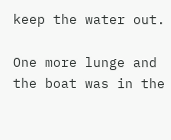keep the water out.

One more lunge and the boat was in the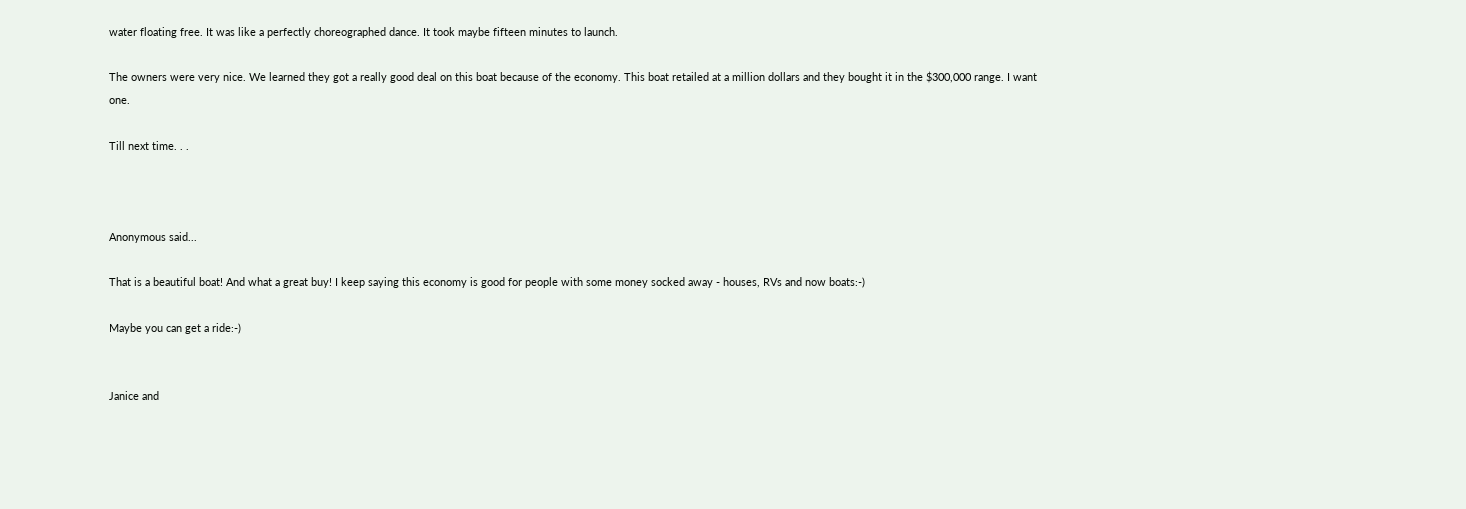water floating free. It was like a perfectly choreographed dance. It took maybe fifteen minutes to launch.

The owners were very nice. We learned they got a really good deal on this boat because of the economy. This boat retailed at a million dollars and they bought it in the $300,000 range. I want one.

Till next time. . .



Anonymous said...

That is a beautiful boat! And what a great buy! I keep saying this economy is good for people with some money socked away - houses, RVs and now boats:-)

Maybe you can get a ride:-)


Janice and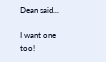Dean said...

I want one too!